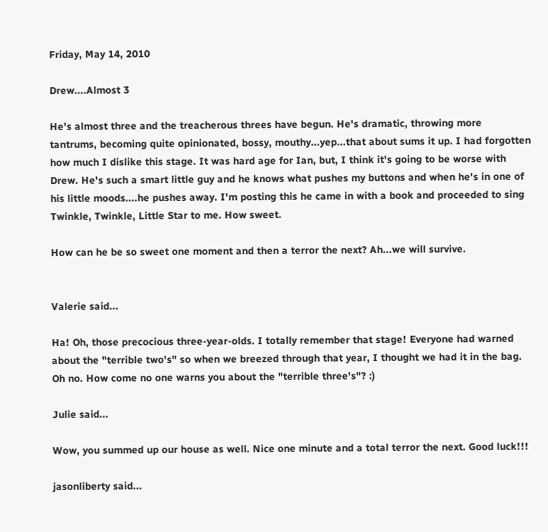Friday, May 14, 2010

Drew....Almost 3

He's almost three and the treacherous threes have begun. He's dramatic, throwing more tantrums, becoming quite opinionated, bossy, mouthy...yep...that about sums it up. I had forgotten how much I dislike this stage. It was hard age for Ian, but, I think it's going to be worse with Drew. He's such a smart little guy and he knows what pushes my buttons and when he's in one of his little moods....he pushes away. I'm posting this he came in with a book and proceeded to sing Twinkle, Twinkle, Little Star to me. How sweet.

How can he be so sweet one moment and then a terror the next? Ah...we will survive.


Valerie said...

Ha! Oh, those precocious three-year-olds. I totally remember that stage! Everyone had warned about the "terrible two's" so when we breezed through that year, I thought we had it in the bag. Oh no. How come no one warns you about the "terrible three's"? :)

Julie said...

Wow, you summed up our house as well. Nice one minute and a total terror the next. Good luck!!!

jasonliberty said...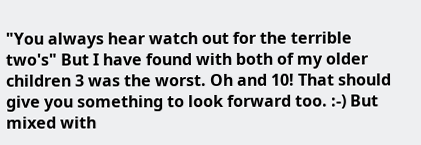"You always hear watch out for the terrible two's" But I have found with both of my older children 3 was the worst. Oh and 10! That should give you something to look forward too. :-) But mixed with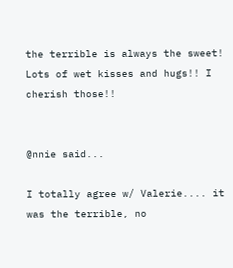the terrible is always the sweet! Lots of wet kisses and hugs!! I cherish those!!


@nnie said...

I totally agree w/ Valerie.... it was the terrible, no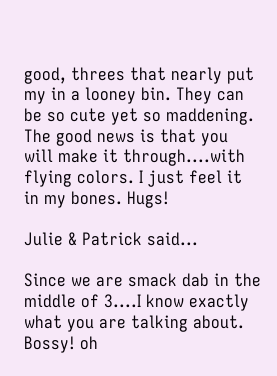good, threes that nearly put my in a looney bin. They can be so cute yet so maddening. The good news is that you will make it through....with flying colors. I just feel it in my bones. Hugs!

Julie & Patrick said...

Since we are smack dab in the middle of 3....I know exactly what you are talking about. Bossy! oh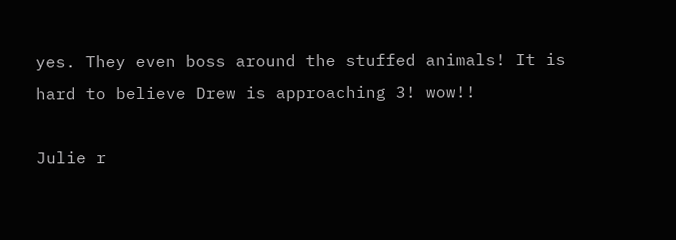yes. They even boss around the stuffed animals! It is hard to believe Drew is approaching 3! wow!!

Julie r